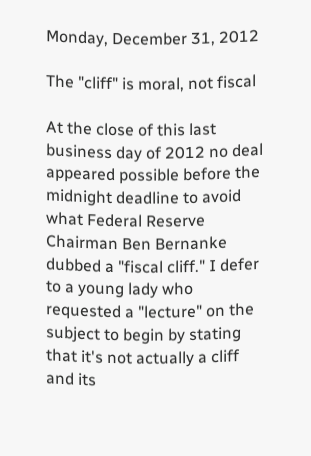Monday, December 31, 2012

The "cliff" is moral, not fiscal

At the close of this last business day of 2012 no deal appeared possible before the midnight deadline to avoid what Federal Reserve Chairman Ben Bernanke dubbed a "fiscal cliff." I defer to a young lady who requested a "lecture" on the subject to begin by stating that it's not actually a cliff and its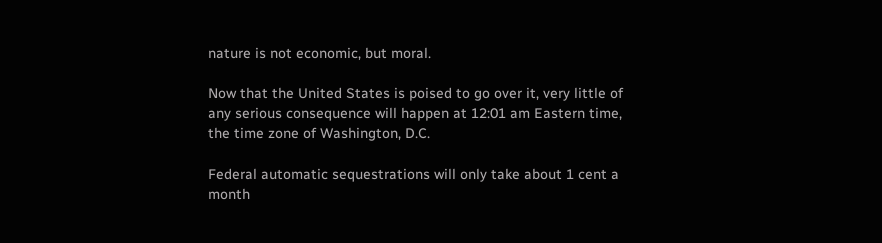nature is not economic, but moral.

Now that the United States is poised to go over it, very little of any serious consequence will happen at 12:01 am Eastern time, the time zone of Washington, D.C.

Federal automatic sequestrations will only take about 1 cent a month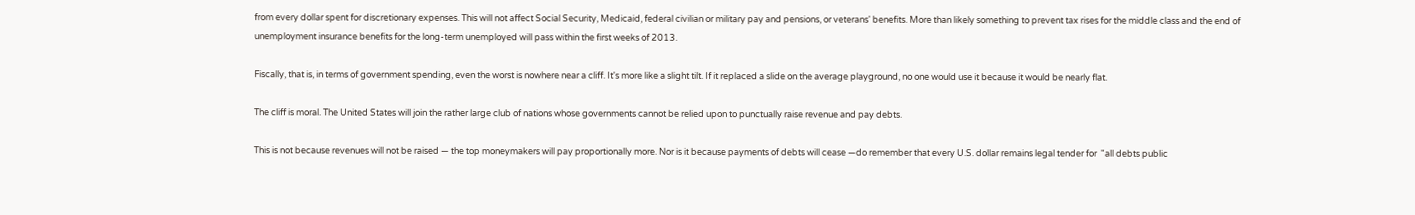from every dollar spent for discretionary expenses. This will not affect Social Security, Medicaid, federal civilian or military pay and pensions, or veterans' benefits. More than likely something to prevent tax rises for the middle class and the end of unemployment insurance benefits for the long-term unemployed will pass within the first weeks of 2013.

Fiscally, that is, in terms of government spending, even the worst is nowhere near a cliff. It's more like a slight tilt. If it replaced a slide on the average playground, no one would use it because it would be nearly flat.

The cliff is moral. The United States will join the rather large club of nations whose governments cannot be relied upon to punctually raise revenue and pay debts.

This is not because revenues will not be raised — the top moneymakers will pay proportionally more. Nor is it because payments of debts will cease —do remember that every U.S. dollar remains legal tender for  "all debts public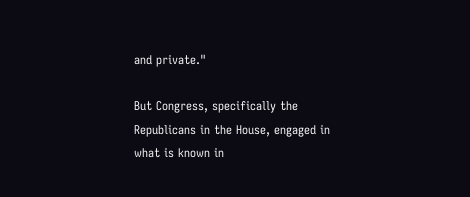and private."

But Congress, specifically the Republicans in the House, engaged in what is known in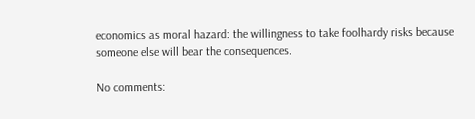economics as moral hazard: the willingness to take foolhardy risks because someone else will bear the consequences.

No comments: